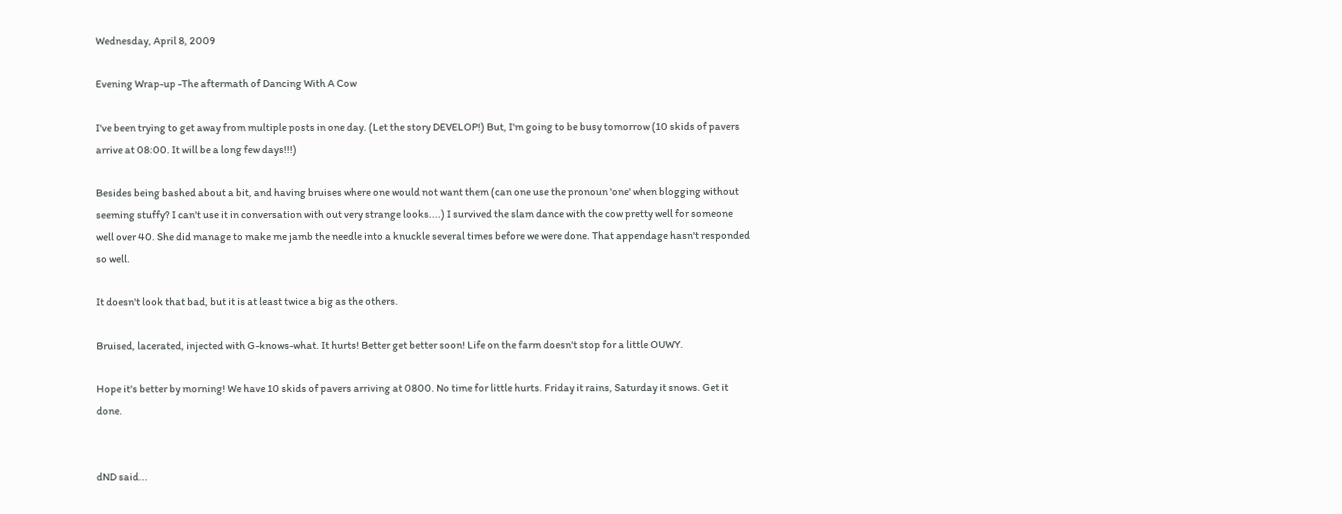Wednesday, April 8, 2009

Evening Wrap-up -The aftermath of Dancing With A Cow

I've been trying to get away from multiple posts in one day. (Let the story DEVELOP!) But, I'm going to be busy tomorrow (10 skids of pavers arrive at 08:00. It will be a long few days!!!)

Besides being bashed about a bit, and having bruises where one would not want them (can one use the pronoun 'one' when blogging without seeming stuffy? I can't use it in conversation with out very strange looks....) I survived the slam dance with the cow pretty well for someone well over 40. She did manage to make me jamb the needle into a knuckle several times before we were done. That appendage hasn't responded so well.

It doesn't look that bad, but it is at least twice a big as the others.

Bruised, lacerated, injected with G-knows-what. It hurts! Better get better soon! Life on the farm doesn't stop for a little OUWY.

Hope it's better by morning! We have 10 skids of pavers arriving at 0800. No time for little hurts. Friday it rains, Saturday it snows. Get it done.


dND said...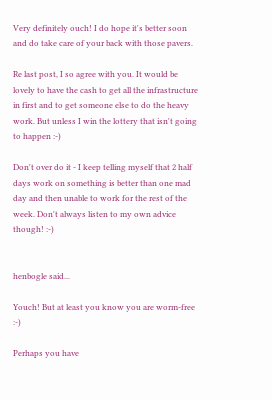Very definitely ouch! I do hope it's better soon and do take care of your back with those pavers.

Re last post, I so agree with you. It would be lovely to have the cash to get all the infrastructure in first and to get someone else to do the heavy work. But unless I win the lottery that isn't going to happen :-)

Don't over do it - I keep telling myself that 2 half days work on something is better than one mad day and then unable to work for the rest of the week. Don't always listen to my own advice though! :-)


henbogle said...

Youch! But at least you know you are worm-free :-)

Perhaps you have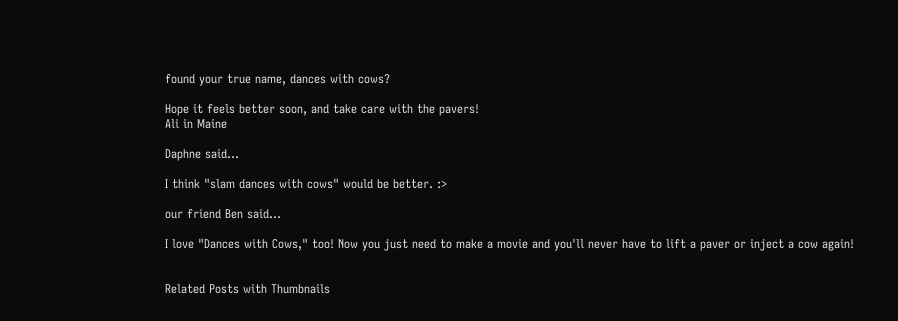found your true name, dances with cows?

Hope it feels better soon, and take care with the pavers!
Ali in Maine

Daphne said...

I think "slam dances with cows" would be better. :>

our friend Ben said...

I love "Dances with Cows," too! Now you just need to make a movie and you'll never have to lift a paver or inject a cow again!


Related Posts with Thumbnails